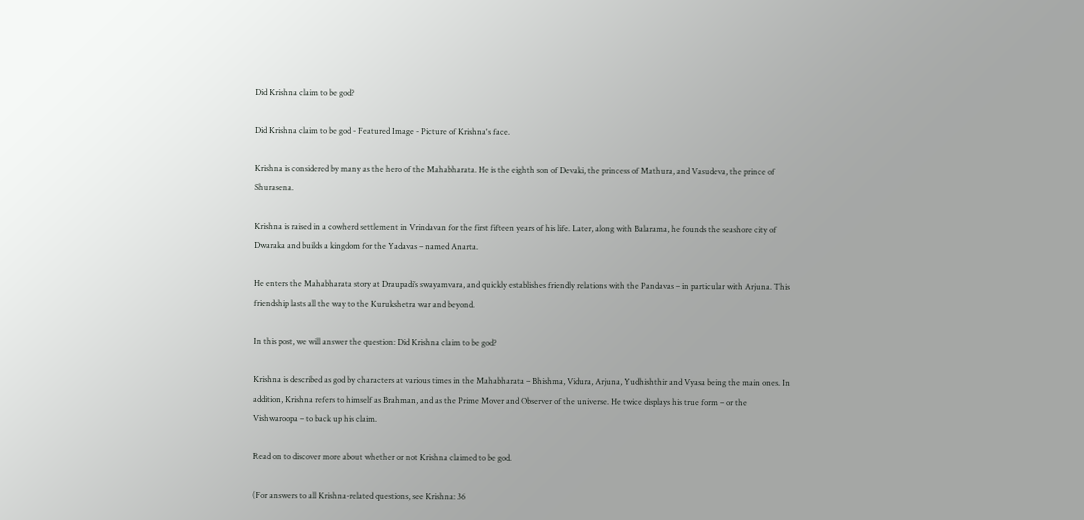Did Krishna claim to be god?

Did Krishna claim to be god - Featured Image - Picture of Krishna's face.

Krishna is considered by many as the hero of the Mahabharata. He is the eighth son of Devaki, the princess of Mathura, and Vasudeva, the prince of Shurasena.

Krishna is raised in a cowherd settlement in Vrindavan for the first fifteen years of his life. Later, along with Balarama, he founds the seashore city of Dwaraka and builds a kingdom for the Yadavas – named Anarta.

He enters the Mahabharata story at Draupadi’s swayamvara, and quickly establishes friendly relations with the Pandavas – in particular with Arjuna. This friendship lasts all the way to the Kurukshetra war and beyond.

In this post, we will answer the question: Did Krishna claim to be god?

Krishna is described as god by characters at various times in the Mahabharata – Bhishma, Vidura, Arjuna, Yudhishthir and Vyasa being the main ones. In addition, Krishna refers to himself as Brahman, and as the Prime Mover and Observer of the universe. He twice displays his true form – or the Vishwaroopa – to back up his claim.

Read on to discover more about whether or not Krishna claimed to be god.

(For answers to all Krishna-related questions, see Krishna: 36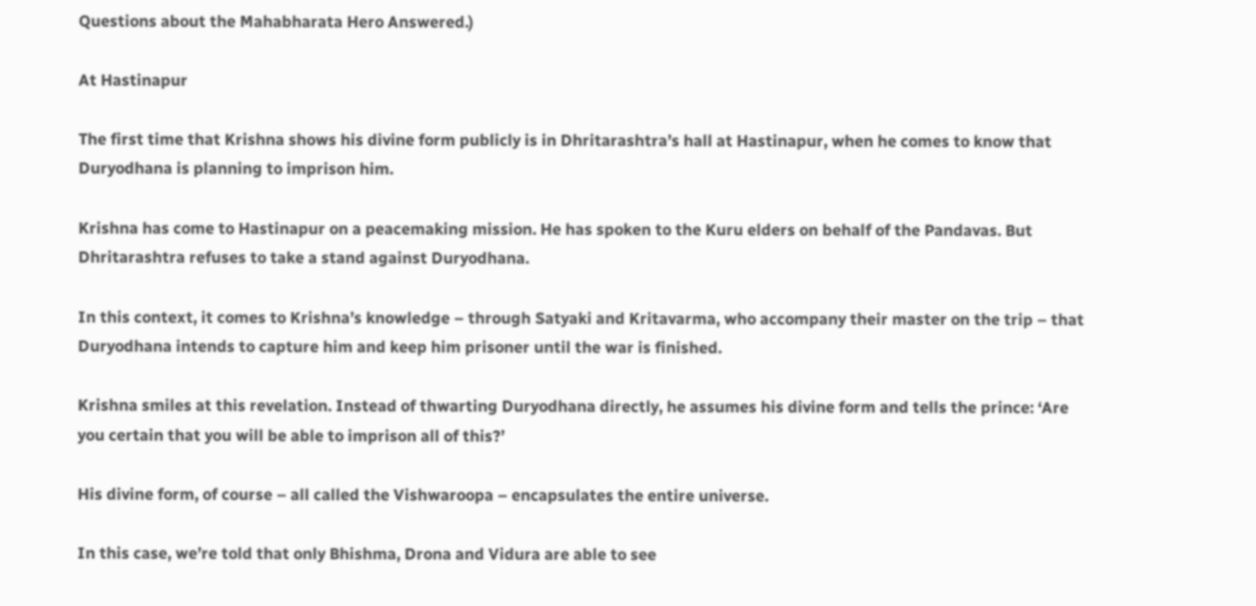Questions about the Mahabharata Hero Answered.)

At Hastinapur

The first time that Krishna shows his divine form publicly is in Dhritarashtra’s hall at Hastinapur, when he comes to know that Duryodhana is planning to imprison him.

Krishna has come to Hastinapur on a peacemaking mission. He has spoken to the Kuru elders on behalf of the Pandavas. But Dhritarashtra refuses to take a stand against Duryodhana.

In this context, it comes to Krishna’s knowledge – through Satyaki and Kritavarma, who accompany their master on the trip – that Duryodhana intends to capture him and keep him prisoner until the war is finished.

Krishna smiles at this revelation. Instead of thwarting Duryodhana directly, he assumes his divine form and tells the prince: ‘Are you certain that you will be able to imprison all of this?’

His divine form, of course – all called the Vishwaroopa – encapsulates the entire universe.

In this case, we’re told that only Bhishma, Drona and Vidura are able to see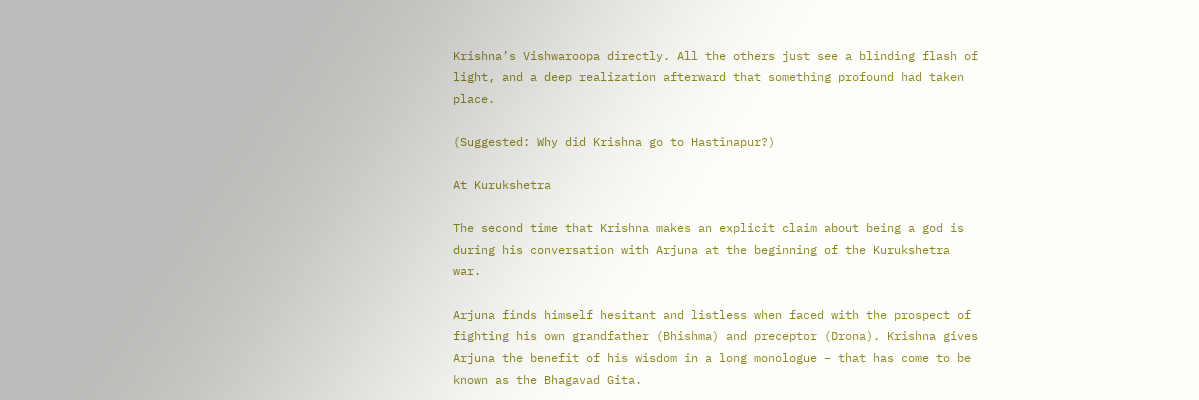Krishna’s Vishwaroopa directly. All the others just see a blinding flash of light, and a deep realization afterward that something profound had taken place.

(Suggested: Why did Krishna go to Hastinapur?)

At Kurukshetra

The second time that Krishna makes an explicit claim about being a god is during his conversation with Arjuna at the beginning of the Kurukshetra war.

Arjuna finds himself hesitant and listless when faced with the prospect of fighting his own grandfather (Bhishma) and preceptor (Drona). Krishna gives Arjuna the benefit of his wisdom in a long monologue – that has come to be known as the Bhagavad Gita.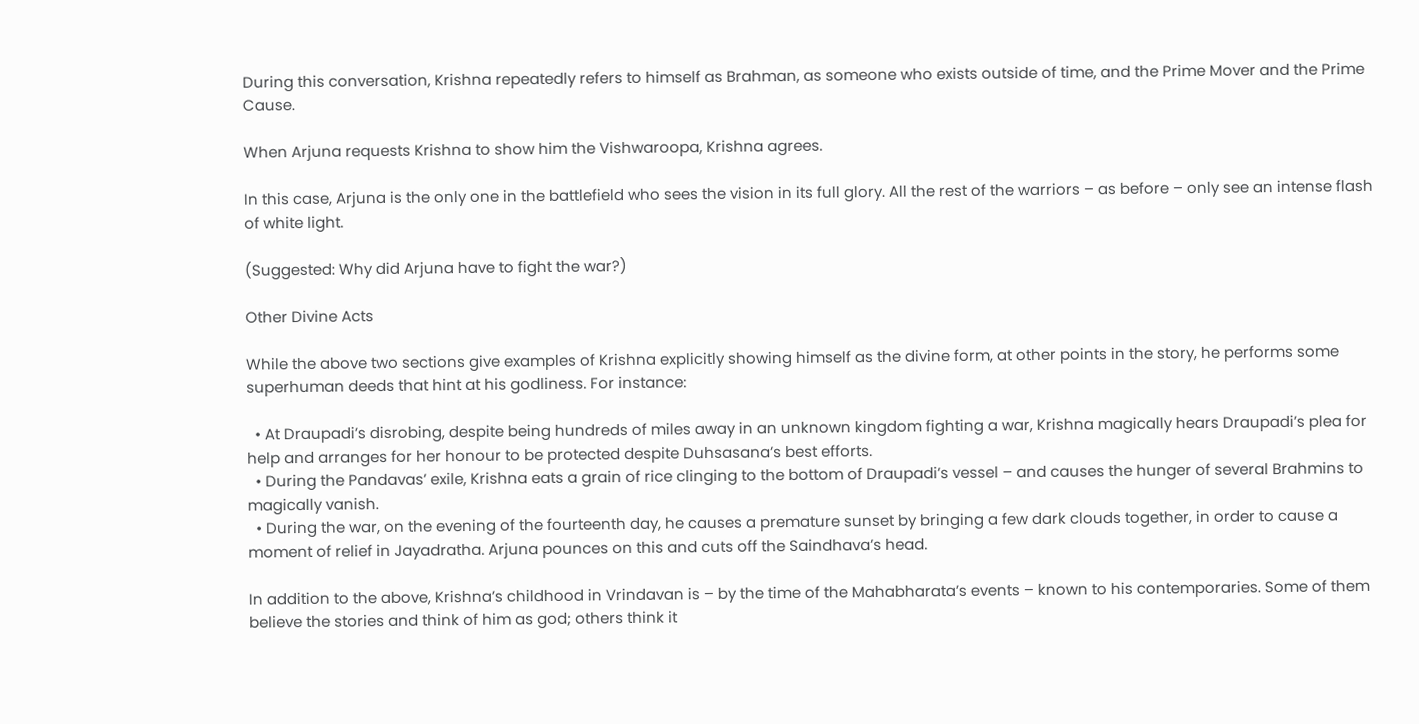During this conversation, Krishna repeatedly refers to himself as Brahman, as someone who exists outside of time, and the Prime Mover and the Prime Cause.

When Arjuna requests Krishna to show him the Vishwaroopa, Krishna agrees.

In this case, Arjuna is the only one in the battlefield who sees the vision in its full glory. All the rest of the warriors – as before – only see an intense flash of white light.

(Suggested: Why did Arjuna have to fight the war?)

Other Divine Acts

While the above two sections give examples of Krishna explicitly showing himself as the divine form, at other points in the story, he performs some superhuman deeds that hint at his godliness. For instance:

  • At Draupadi’s disrobing, despite being hundreds of miles away in an unknown kingdom fighting a war, Krishna magically hears Draupadi’s plea for help and arranges for her honour to be protected despite Duhsasana’s best efforts.
  • During the Pandavas’ exile, Krishna eats a grain of rice clinging to the bottom of Draupadi’s vessel – and causes the hunger of several Brahmins to magically vanish.
  • During the war, on the evening of the fourteenth day, he causes a premature sunset by bringing a few dark clouds together, in order to cause a moment of relief in Jayadratha. Arjuna pounces on this and cuts off the Saindhava’s head.

In addition to the above, Krishna’s childhood in Vrindavan is – by the time of the Mahabharata’s events – known to his contemporaries. Some of them believe the stories and think of him as god; others think it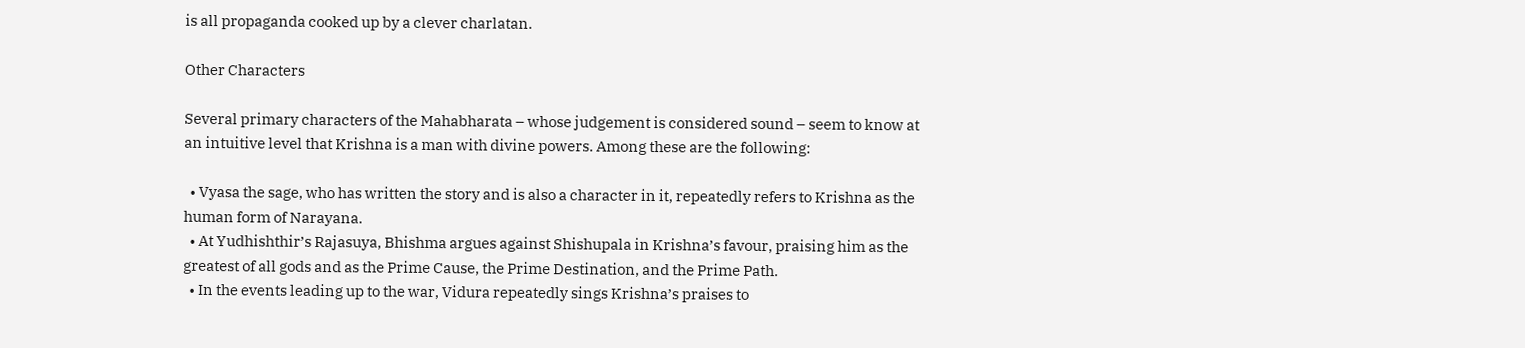is all propaganda cooked up by a clever charlatan.

Other Characters

Several primary characters of the Mahabharata – whose judgement is considered sound – seem to know at an intuitive level that Krishna is a man with divine powers. Among these are the following:

  • Vyasa the sage, who has written the story and is also a character in it, repeatedly refers to Krishna as the human form of Narayana.
  • At Yudhishthir’s Rajasuya, Bhishma argues against Shishupala in Krishna’s favour, praising him as the greatest of all gods and as the Prime Cause, the Prime Destination, and the Prime Path.
  • In the events leading up to the war, Vidura repeatedly sings Krishna’s praises to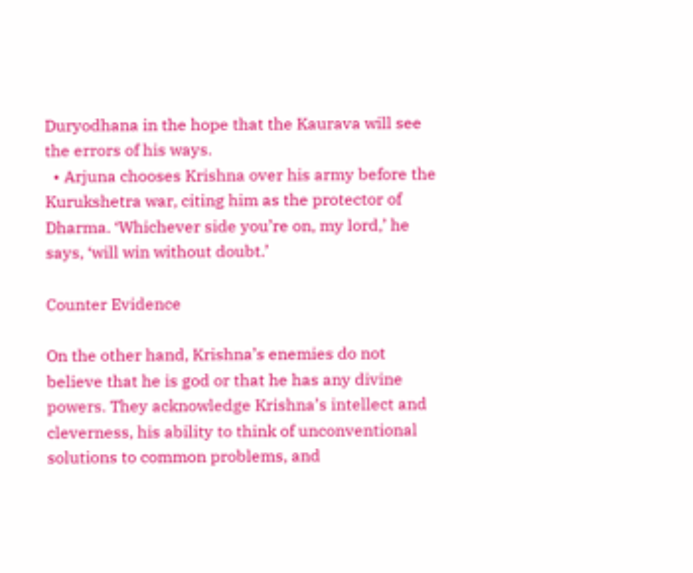Duryodhana in the hope that the Kaurava will see the errors of his ways.
  • Arjuna chooses Krishna over his army before the Kurukshetra war, citing him as the protector of Dharma. ‘Whichever side you’re on, my lord,’ he says, ‘will win without doubt.’

Counter Evidence

On the other hand, Krishna’s enemies do not believe that he is god or that he has any divine powers. They acknowledge Krishna’s intellect and cleverness, his ability to think of unconventional solutions to common problems, and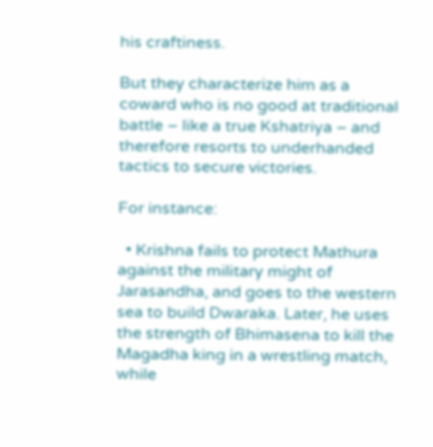his craftiness.

But they characterize him as a coward who is no good at traditional battle – like a true Kshatriya – and therefore resorts to underhanded tactics to secure victories.

For instance:

  • Krishna fails to protect Mathura against the military might of Jarasandha, and goes to the western sea to build Dwaraka. Later, he uses the strength of Bhimasena to kill the Magadha king in a wrestling match, while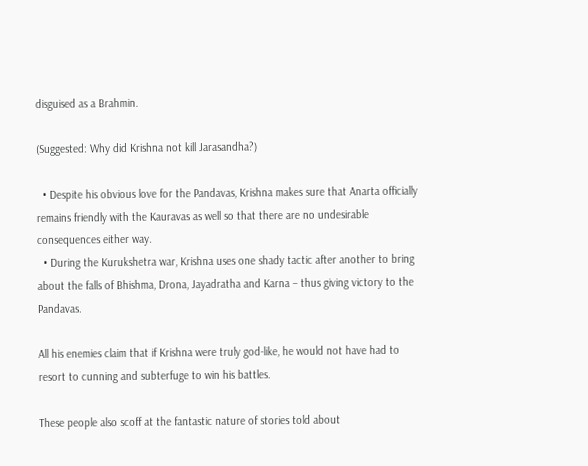disguised as a Brahmin.

(Suggested: Why did Krishna not kill Jarasandha?)

  • Despite his obvious love for the Pandavas, Krishna makes sure that Anarta officially remains friendly with the Kauravas as well so that there are no undesirable consequences either way.
  • During the Kurukshetra war, Krishna uses one shady tactic after another to bring about the falls of Bhishma, Drona, Jayadratha and Karna – thus giving victory to the Pandavas.

All his enemies claim that if Krishna were truly god-like, he would not have had to resort to cunning and subterfuge to win his battles.

These people also scoff at the fantastic nature of stories told about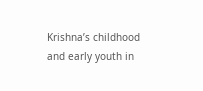Krishna’s childhood and early youth in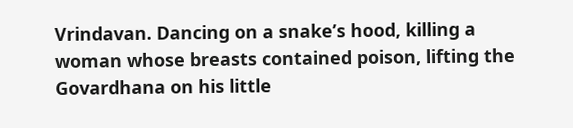Vrindavan. Dancing on a snake’s hood, killing a woman whose breasts contained poison, lifting the Govardhana on his little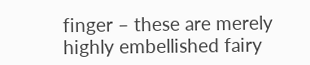finger – these are merely highly embellished fairy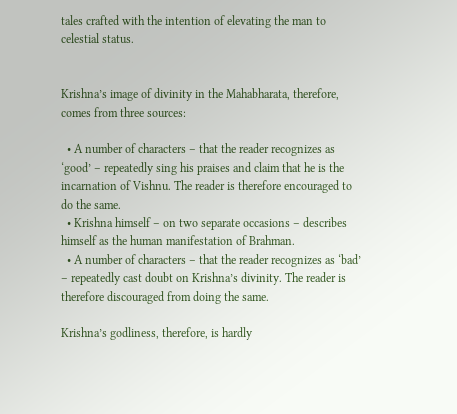tales crafted with the intention of elevating the man to celestial status.


Krishna’s image of divinity in the Mahabharata, therefore, comes from three sources:

  • A number of characters – that the reader recognizes as ‘good’ – repeatedly sing his praises and claim that he is the incarnation of Vishnu. The reader is therefore encouraged to do the same.
  • Krishna himself – on two separate occasions – describes himself as the human manifestation of Brahman.
  • A number of characters – that the reader recognizes as ‘bad’ – repeatedly cast doubt on Krishna’s divinity. The reader is therefore discouraged from doing the same.

Krishna’s godliness, therefore, is hardly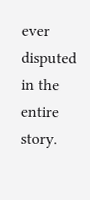ever disputed in the entire story.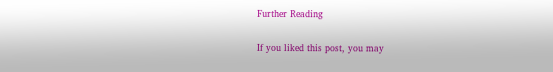Further Reading

If you liked this post, you may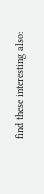find these interesting also: